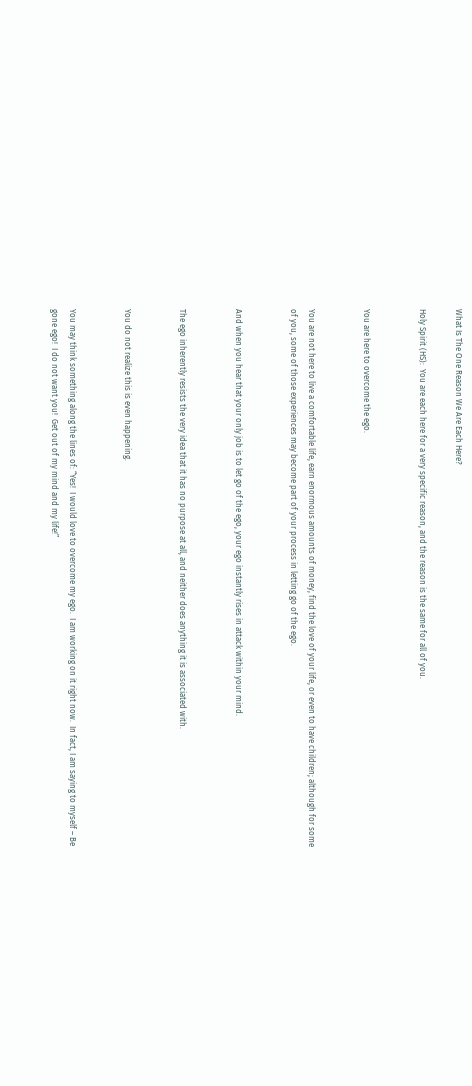What Is The One Reason We Are Each Here?

Holy Spirit (HS):  You are each here for a very specific reason, and the reason is the same for all of you.


You are here to overcome the ego.


You are not here to live a comfortable life, earn enormous amounts of money, find the love of your life, or even to have children; although for some of you, some of those experiences may become part of your process in letting go of the ego.


And when you hear that your only job is to let go of the ego, your ego instantly rises in attack within your mind.


The ego inherently resists the very idea that it has no purpose at all, and neither does anything it is associated with.


You do not realize this is even happening.


You may think something along the lines of: “Yes!  I would love to overcome my ego.  I am working on it right now.  In fact, I am saying to myself – Be gone ego!  I do not want you!  Get out of my mind and my life!”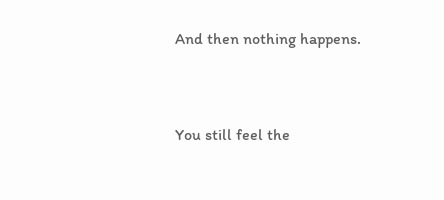And then nothing happens.


You still feel the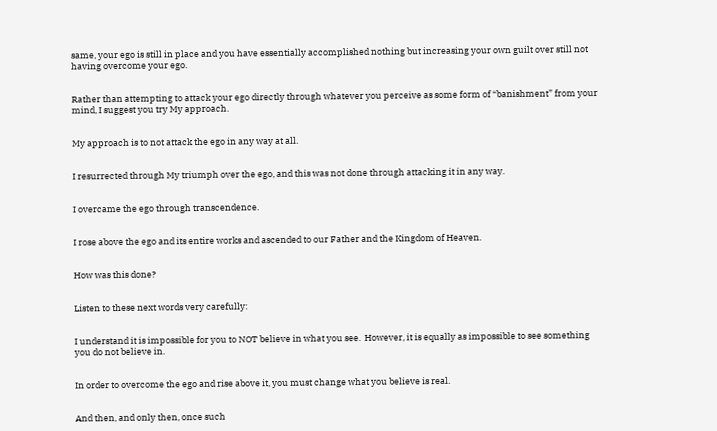same, your ego is still in place and you have essentially accomplished nothing but increasing your own guilt over still not having overcome your ego.


Rather than attempting to attack your ego directly through whatever you perceive as some form of “banishment” from your mind, I suggest you try My approach.


My approach is to not attack the ego in any way at all.


I resurrected through My triumph over the ego, and this was not done through attacking it in any way.


I overcame the ego through transcendence.


I rose above the ego and its entire works and ascended to our Father and the Kingdom of Heaven.


How was this done?


Listen to these next words very carefully:


I understand it is impossible for you to NOT believe in what you see.  However, it is equally as impossible to see something you do not believe in.


In order to overcome the ego and rise above it, you must change what you believe is real.


And then, and only then, once such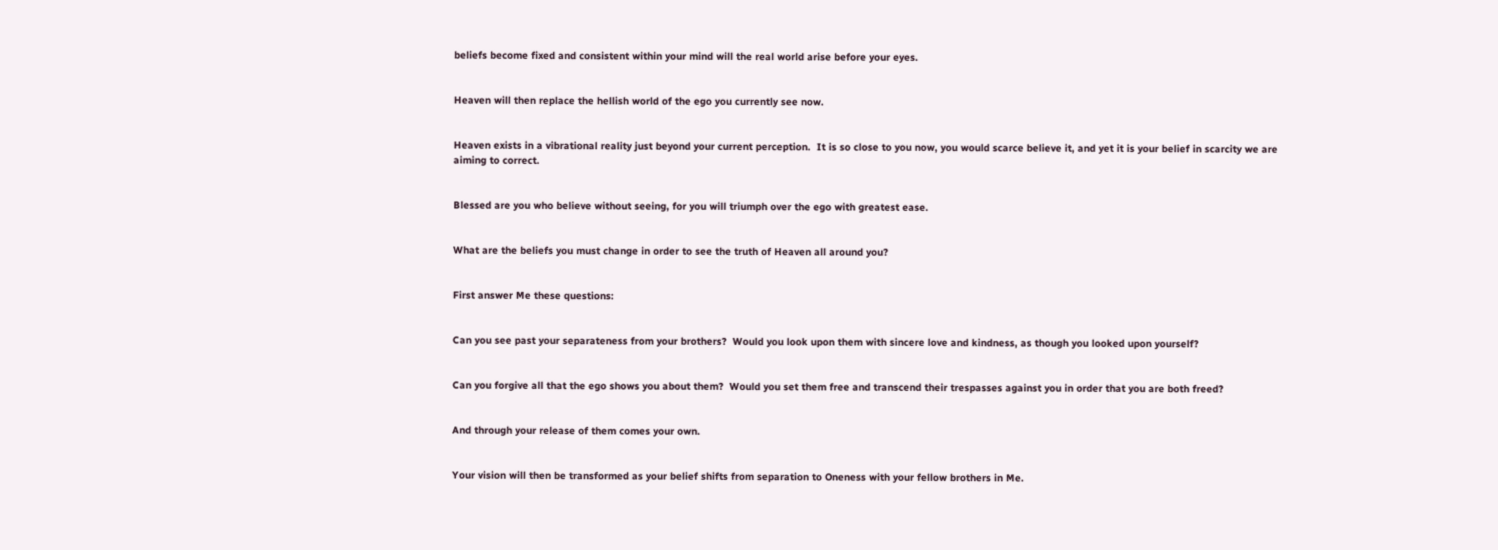beliefs become fixed and consistent within your mind will the real world arise before your eyes.


Heaven will then replace the hellish world of the ego you currently see now.


Heaven exists in a vibrational reality just beyond your current perception.  It is so close to you now, you would scarce believe it, and yet it is your belief in scarcity we are aiming to correct.


Blessed are you who believe without seeing, for you will triumph over the ego with greatest ease.


What are the beliefs you must change in order to see the truth of Heaven all around you?


First answer Me these questions:


Can you see past your separateness from your brothers?  Would you look upon them with sincere love and kindness, as though you looked upon yourself?


Can you forgive all that the ego shows you about them?  Would you set them free and transcend their trespasses against you in order that you are both freed?


And through your release of them comes your own.


Your vision will then be transformed as your belief shifts from separation to Oneness with your fellow brothers in Me.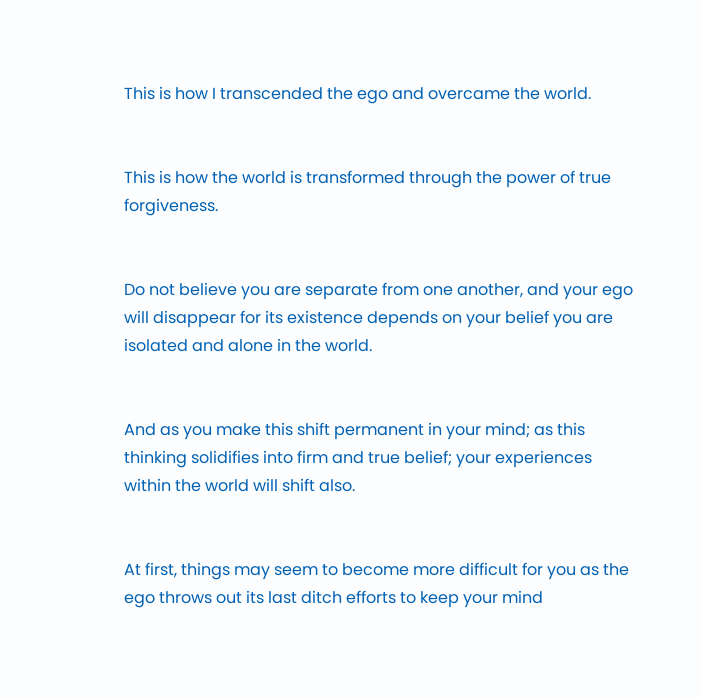This is how I transcended the ego and overcame the world.


This is how the world is transformed through the power of true forgiveness.


Do not believe you are separate from one another, and your ego will disappear for its existence depends on your belief you are isolated and alone in the world.


And as you make this shift permanent in your mind; as this thinking solidifies into firm and true belief; your experiences within the world will shift also.


At first, things may seem to become more difficult for you as the ego throws out its last ditch efforts to keep your mind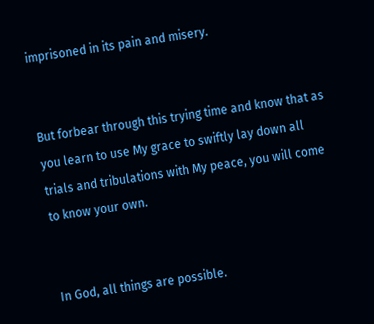imprisoned in its pain and misery.


But forbear through this trying time and know that as you learn to use My grace to swiftly lay down all trials and tribulations with My peace, you will come to know your own.


In God, all things are possible.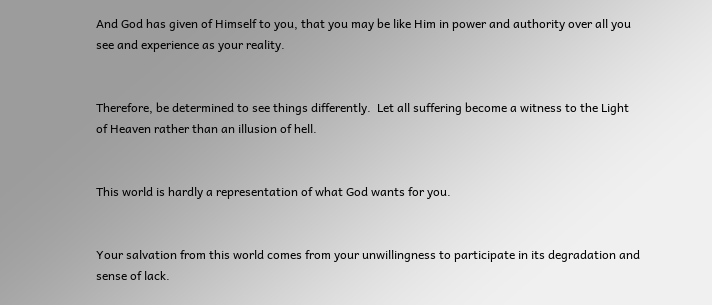And God has given of Himself to you, that you may be like Him in power and authority over all you see and experience as your reality.


Therefore, be determined to see things differently.  Let all suffering become a witness to the Light of Heaven rather than an illusion of hell.


This world is hardly a representation of what God wants for you.


Your salvation from this world comes from your unwillingness to participate in its degradation and sense of lack.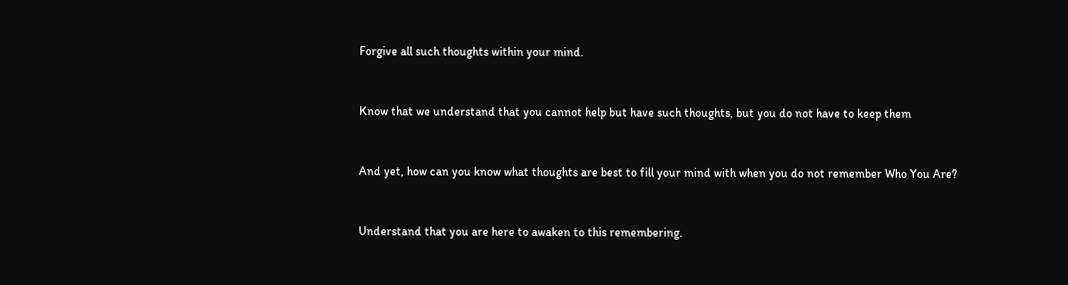Forgive all such thoughts within your mind.


Know that we understand that you cannot help but have such thoughts, but you do not have to keep them


And yet, how can you know what thoughts are best to fill your mind with when you do not remember Who You Are?


Understand that you are here to awaken to this remembering.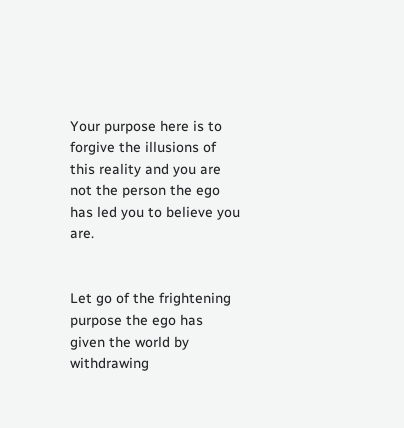Your purpose here is to forgive the illusions of this reality and you are not the person the ego has led you to believe you are.


Let go of the frightening purpose the ego has given the world by withdrawing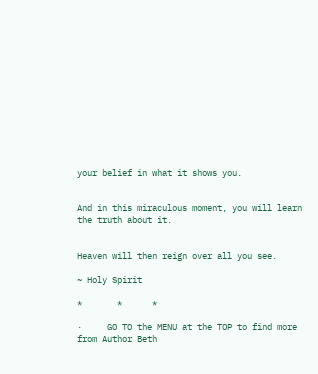your belief in what it shows you.


And in this miraculous moment, you will learn the truth about it.


Heaven will then reign over all you see.

~ Holy Spirit

*       *      *

·     GO TO the MENU at the TOP to find more from Author Beth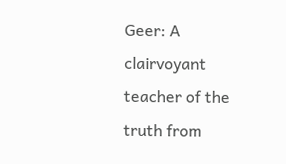Geer: A clairvoyant teacher of the truth from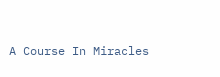A Course In Miracles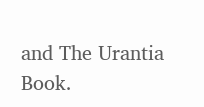and The Urantia Book.